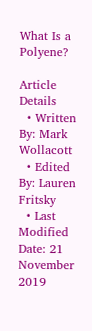What Is a Polyene?

Article Details
  • Written By: Mark Wollacott
  • Edited By: Lauren Fritsky
  • Last Modified Date: 21 November 2019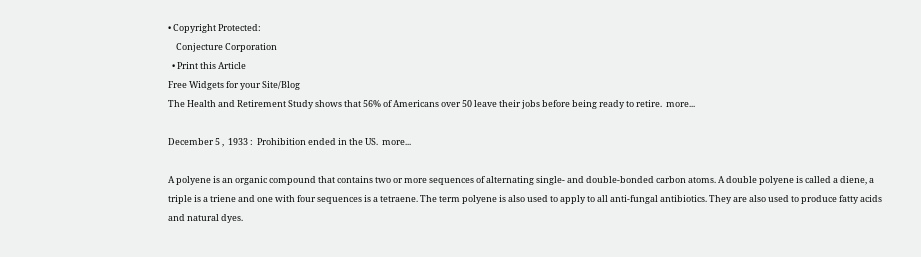• Copyright Protected:
    Conjecture Corporation
  • Print this Article
Free Widgets for your Site/Blog
The Health and Retirement Study shows that 56% of Americans over 50 leave their jobs before being ready to retire.  more...

December 5 ,  1933 :  Prohibition ended in the US.  more...

A polyene is an organic compound that contains two or more sequences of alternating single- and double-bonded carbon atoms. A double polyene is called a diene, a triple is a triene and one with four sequences is a tetraene. The term polyene is also used to apply to all anti-fungal antibiotics. They are also used to produce fatty acids and natural dyes.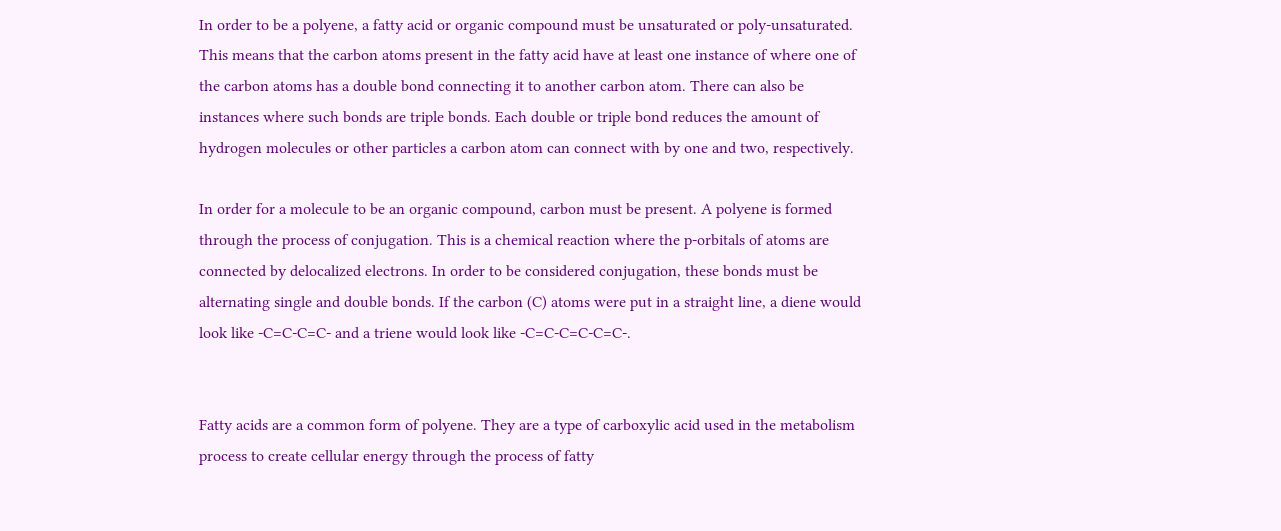In order to be a polyene, a fatty acid or organic compound must be unsaturated or poly-unsaturated. This means that the carbon atoms present in the fatty acid have at least one instance of where one of the carbon atoms has a double bond connecting it to another carbon atom. There can also be instances where such bonds are triple bonds. Each double or triple bond reduces the amount of hydrogen molecules or other particles a carbon atom can connect with by one and two, respectively.

In order for a molecule to be an organic compound, carbon must be present. A polyene is formed through the process of conjugation. This is a chemical reaction where the p-orbitals of atoms are connected by delocalized electrons. In order to be considered conjugation, these bonds must be alternating single and double bonds. If the carbon (C) atoms were put in a straight line, a diene would look like -C=C-C=C- and a triene would look like -C=C-C=C-C=C-.


Fatty acids are a common form of polyene. They are a type of carboxylic acid used in the metabolism process to create cellular energy through the process of fatty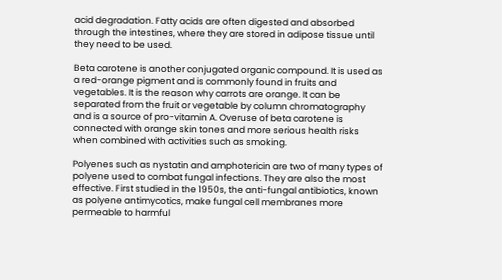acid degradation. Fatty acids are often digested and absorbed through the intestines, where they are stored in adipose tissue until they need to be used.

Beta carotene is another conjugated organic compound. It is used as a red-orange pigment and is commonly found in fruits and vegetables. It is the reason why carrots are orange. It can be separated from the fruit or vegetable by column chromatography and is a source of pro-vitamin A. Overuse of beta carotene is connected with orange skin tones and more serious health risks when combined with activities such as smoking.

Polyenes such as nystatin and amphotericin are two of many types of polyene used to combat fungal infections. They are also the most effective. First studied in the 1950s, the anti-fungal antibiotics, known as polyene antimycotics, make fungal cell membranes more permeable to harmful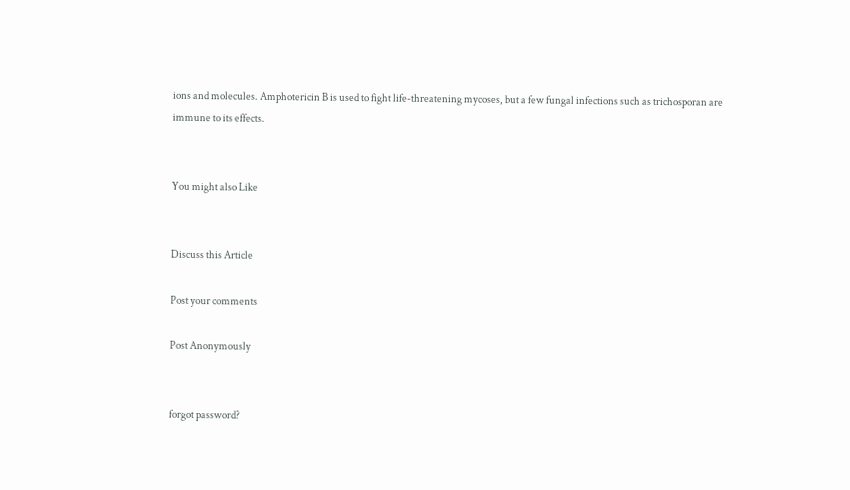ions and molecules. Amphotericin B is used to fight life-threatening mycoses, but a few fungal infections such as trichosporan are immune to its effects.


You might also Like


Discuss this Article

Post your comments

Post Anonymously


forgot password?